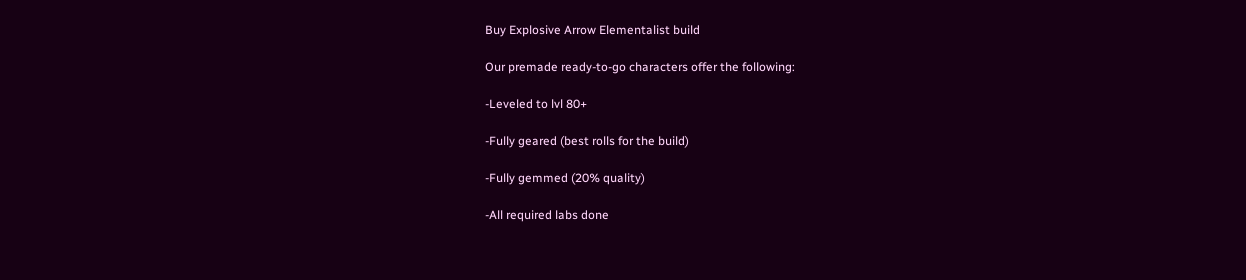Buy Explosive Arrow Elementalist build

Our premade ready-to-go characters offer the following:

-Leveled to lvl 80+

-Fully geared (best rolls for the build)

-Fully gemmed (20% quality)

-All required labs done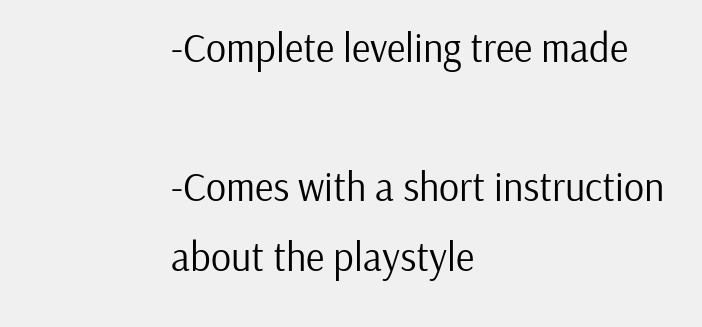-Complete leveling tree made

-Comes with a short instruction about the playstyle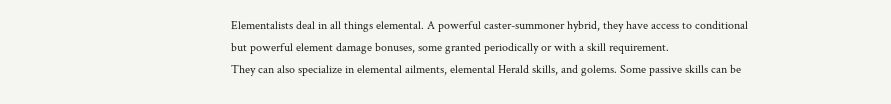Elementalists deal in all things elemental. A powerful caster-summoner hybrid, they have access to conditional
but powerful element damage bonuses, some granted periodically or with a skill requirement.
They can also specialize in elemental ailments, elemental Herald skills, and golems. Some passive skills can be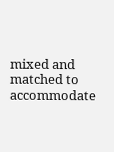mixed and matched to accommodate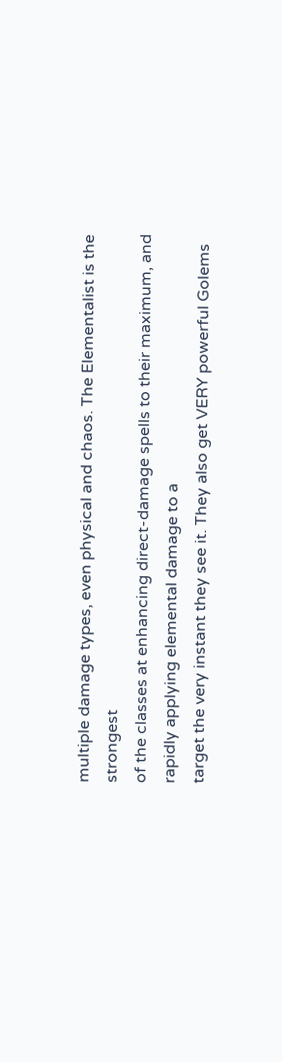multiple damage types, even physical and chaos. The Elementalist is the strongest
of the classes at enhancing direct-damage spells to their maximum, and rapidly applying elemental damage to a
target the very instant they see it. They also get VERY powerful Golems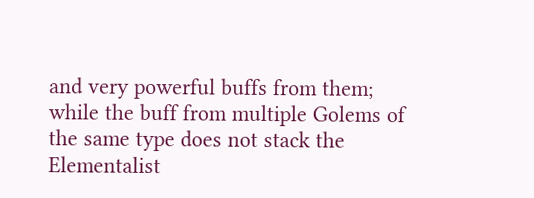and very powerful buffs from them;
while the buff from multiple Golems of the same type does not stack the Elementalist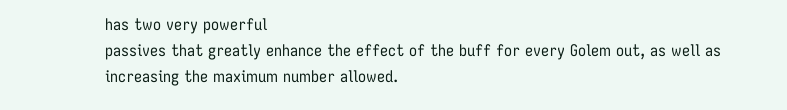has two very powerful
passives that greatly enhance the effect of the buff for every Golem out, as well as increasing the maximum number allowed.